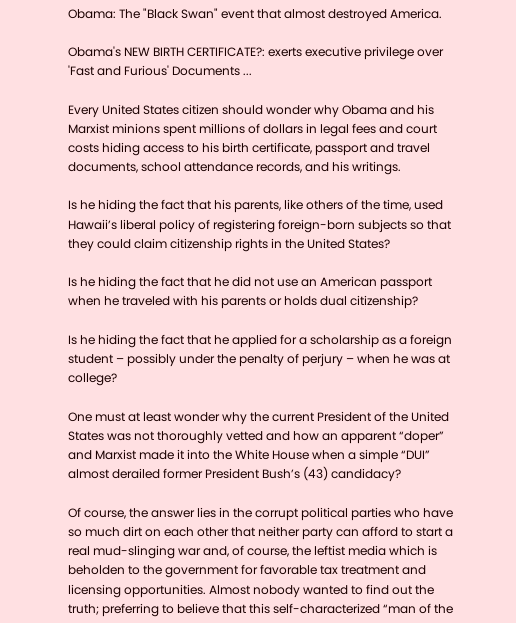Obama: The "Black Swan" event that almost destroyed America.

Obama's NEW BIRTH CERTIFICATE?: exerts executive privilege over 'Fast and Furious' Documents ...

Every United States citizen should wonder why Obama and his Marxist minions spent millions of dollars in legal fees and court costs hiding access to his birth certificate, passport and travel documents, school attendance records, and his writings.

Is he hiding the fact that his parents, like others of the time, used Hawaii’s liberal policy of registering foreign-born subjects so that they could claim citizenship rights in the United States?

Is he hiding the fact that he did not use an American passport when he traveled with his parents or holds dual citizenship?

Is he hiding the fact that he applied for a scholarship as a foreign student – possibly under the penalty of perjury – when he was at college?

One must at least wonder why the current President of the United States was not thoroughly vetted and how an apparent “doper” and Marxist made it into the White House when a simple “DUI” almost derailed former President Bush’s (43) candidacy?

Of course, the answer lies in the corrupt political parties who have so much dirt on each other that neither party can afford to start a real mud-slinging war and, of course, the leftist media which is beholden to the government for favorable tax treatment and licensing opportunities. Almost nobody wanted to find out the truth; preferring to believe that this self-characterized “man of the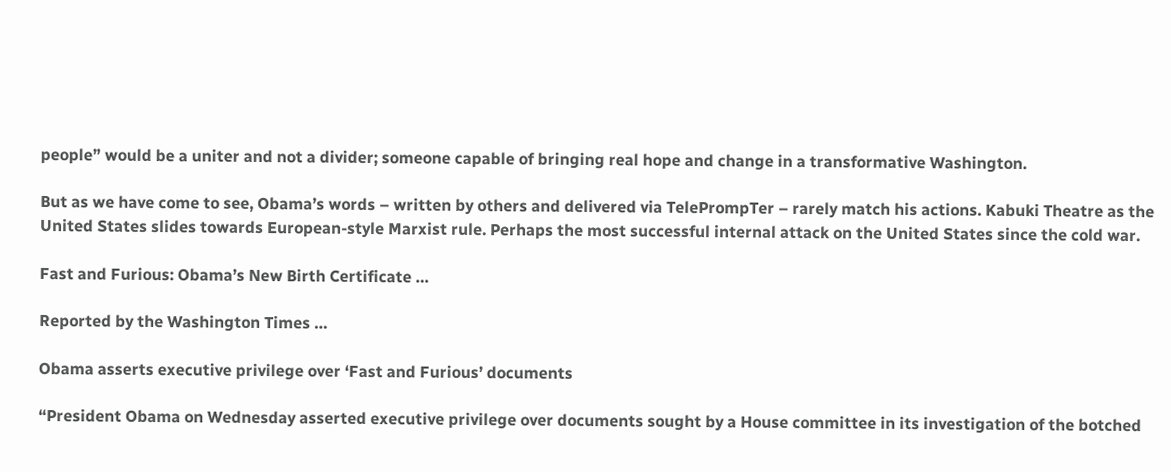people” would be a uniter and not a divider; someone capable of bringing real hope and change in a transformative Washington.

But as we have come to see, Obama’s words – written by others and delivered via TelePrompTer – rarely match his actions. Kabuki Theatre as the United States slides towards European-style Marxist rule. Perhaps the most successful internal attack on the United States since the cold war.

Fast and Furious: Obama’s New Birth Certificate …

Reported by the Washington Times …

Obama asserts executive privilege over ‘Fast and Furious’ documents

“President Obama on Wednesday asserted executive privilege over documents sought by a House committee in its investigation of the botched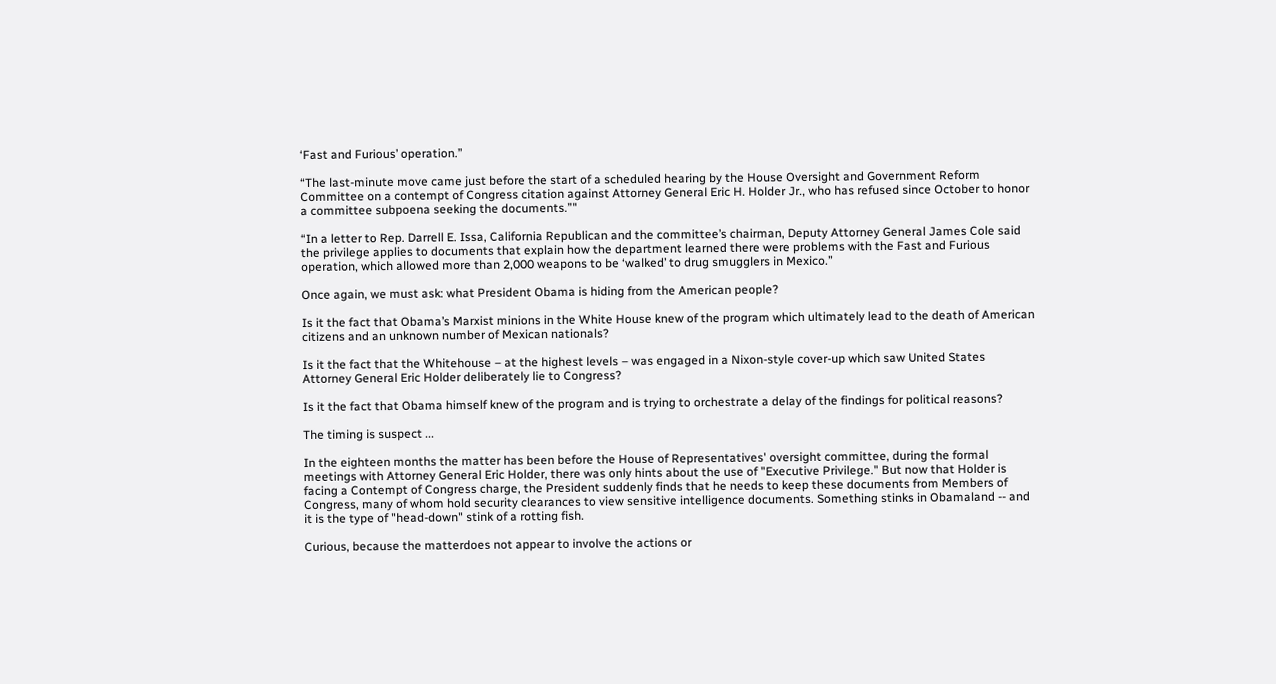‘Fast and Furious’ operation.”

“The last-minute move came just before the start of a scheduled hearing by the House Oversight and Government Reform Committee on a contempt of Congress citation against Attorney General Eric H. Holder Jr., who has refused since October to honor a committee subpoena seeking the documents.”"

“In a letter to Rep. Darrell E. Issa, California Republican and the committee’s chairman, Deputy Attorney General James Cole said the privilege applies to documents that explain how the department learned there were problems with the Fast and Furious operation, which allowed more than 2,000 weapons to be ‘walked’ to drug smugglers in Mexico.”

Once again, we must ask: what President Obama is hiding from the American people?

Is it the fact that Obama’s Marxist minions in the White House knew of the program which ultimately lead to the death of American citizens and an unknown number of Mexican nationals?

Is it the fact that the Whitehouse – at the highest levels – was engaged in a Nixon-style cover-up which saw United States Attorney General Eric Holder deliberately lie to Congress?

Is it the fact that Obama himself knew of the program and is trying to orchestrate a delay of the findings for political reasons?

The timing is suspect ...

In the eighteen months the matter has been before the House of Representatives' oversight committee, during the formal meetings with Attorney General Eric Holder, there was only hints about the use of "Executive Privilege." But now that Holder is facing a Contempt of Congress charge, the President suddenly finds that he needs to keep these documents from Members of Congress, many of whom hold security clearances to view sensitive intelligence documents. Something stinks in Obamaland -- and it is the type of "head-down" stink of a rotting fish.

Curious, because the matterdoes not appear to involve the actions or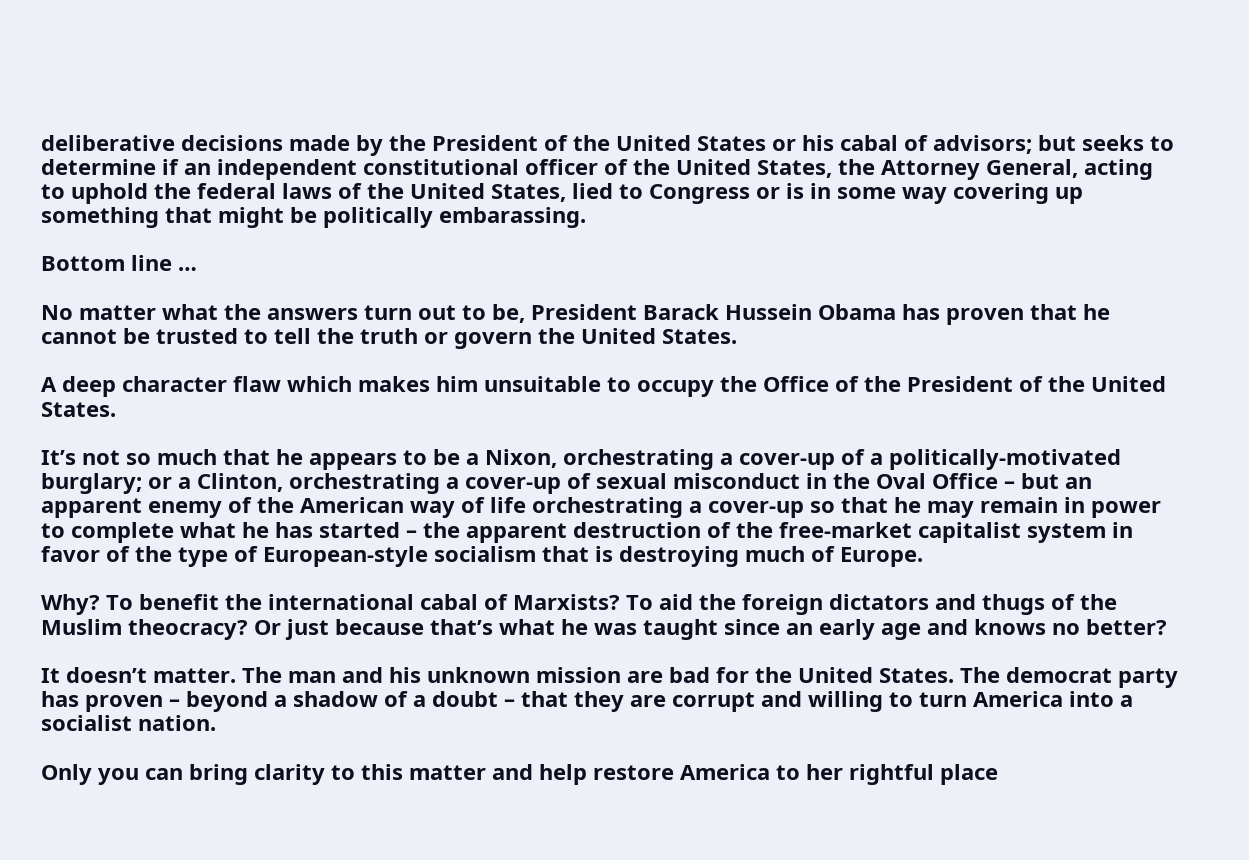deliberative decisions made by the President of the United States or his cabal of advisors; but seeks to determine if an independent constitutional officer of the United States, the Attorney General, acting to uphold the federal laws of the United States, lied to Congress or is in some way covering up something that might be politically embarassing.

Bottom line …

No matter what the answers turn out to be, President Barack Hussein Obama has proven that he cannot be trusted to tell the truth or govern the United States.

A deep character flaw which makes him unsuitable to occupy the Office of the President of the United States.

It’s not so much that he appears to be a Nixon, orchestrating a cover-up of a politically-motivated burglary; or a Clinton, orchestrating a cover-up of sexual misconduct in the Oval Office – but an apparent enemy of the American way of life orchestrating a cover-up so that he may remain in power to complete what he has started – the apparent destruction of the free-market capitalist system in favor of the type of European-style socialism that is destroying much of Europe.

Why? To benefit the international cabal of Marxists? To aid the foreign dictators and thugs of the Muslim theocracy? Or just because that’s what he was taught since an early age and knows no better?

It doesn’t matter. The man and his unknown mission are bad for the United States. The democrat party has proven – beyond a shadow of a doubt – that they are corrupt and willing to turn America into a socialist nation.

Only you can bring clarity to this matter and help restore America to her rightful place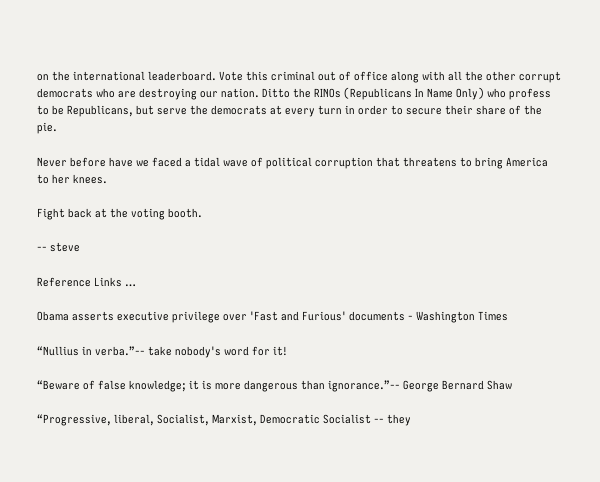on the international leaderboard. Vote this criminal out of office along with all the other corrupt democrats who are destroying our nation. Ditto the RINOs (Republicans In Name Only) who profess to be Republicans, but serve the democrats at every turn in order to secure their share of the pie.

Never before have we faced a tidal wave of political corruption that threatens to bring America to her knees.

Fight back at the voting booth.

-- steve

Reference Links …

Obama asserts executive privilege over 'Fast and Furious' documents - Washington Times

“Nullius in verba.”-- take nobody's word for it!

“Beware of false knowledge; it is more dangerous than ignorance.”-- George Bernard Shaw

“Progressive, liberal, Socialist, Marxist, Democratic Socialist -- they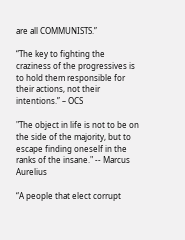are all COMMUNISTS.”

“The key to fighting the craziness of the progressives is to hold them responsible for their actions, not their intentions.” – OCS

"The object in life is not to be on the side of the majority, but to escape finding oneself in the ranks of the insane." -- Marcus Aurelius

“A people that elect corrupt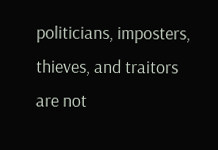politicians, imposters, thieves, and traitors are not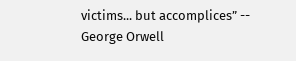victims... but accomplices” -- George Orwell